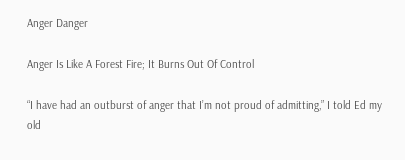Anger Danger

Anger Is Like A Forest Fire; It Burns Out Of Control

“I have had an outburst of anger that I’m not proud of admitting,” I told Ed my old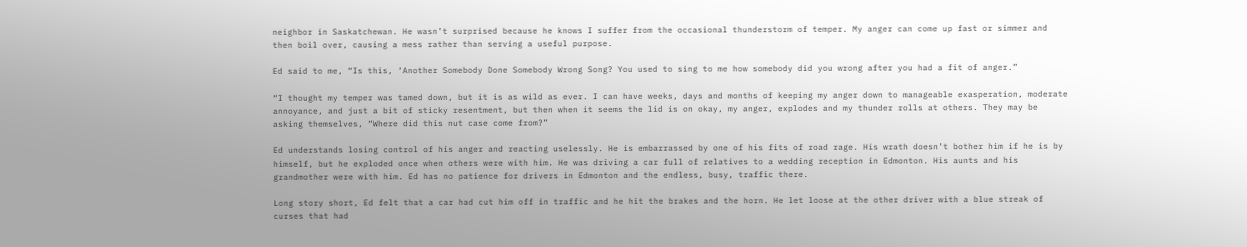neighbor in Saskatchewan. He wasn’t surprised because he knows I suffer from the occasional thunderstorm of temper. My anger can come up fast or simmer and then boil over, causing a mess rather than serving a useful purpose.

Ed said to me, “Is this, ‘Another Somebody Done Somebody Wrong Song? You used to sing to me how somebody did you wrong after you had a fit of anger.”

“I thought my temper was tamed down, but it is as wild as ever. I can have weeks, days and months of keeping my anger down to manageable exasperation, moderate annoyance, and just a bit of sticky resentment, but then when it seems the lid is on okay, my anger, explodes and my thunder rolls at others. They may be asking themselves, “Where did this nut case come from?”

Ed understands losing control of his anger and reacting uselessly. He is embarrassed by one of his fits of road rage. His wrath doesn’t bother him if he is by himself, but he exploded once when others were with him. He was driving a car full of relatives to a wedding reception in Edmonton. His aunts and his grandmother were with him. Ed has no patience for drivers in Edmonton and the endless, busy, traffic there.

Long story short, Ed felt that a car had cut him off in traffic and he hit the brakes and the horn. He let loose at the other driver with a blue streak of curses that had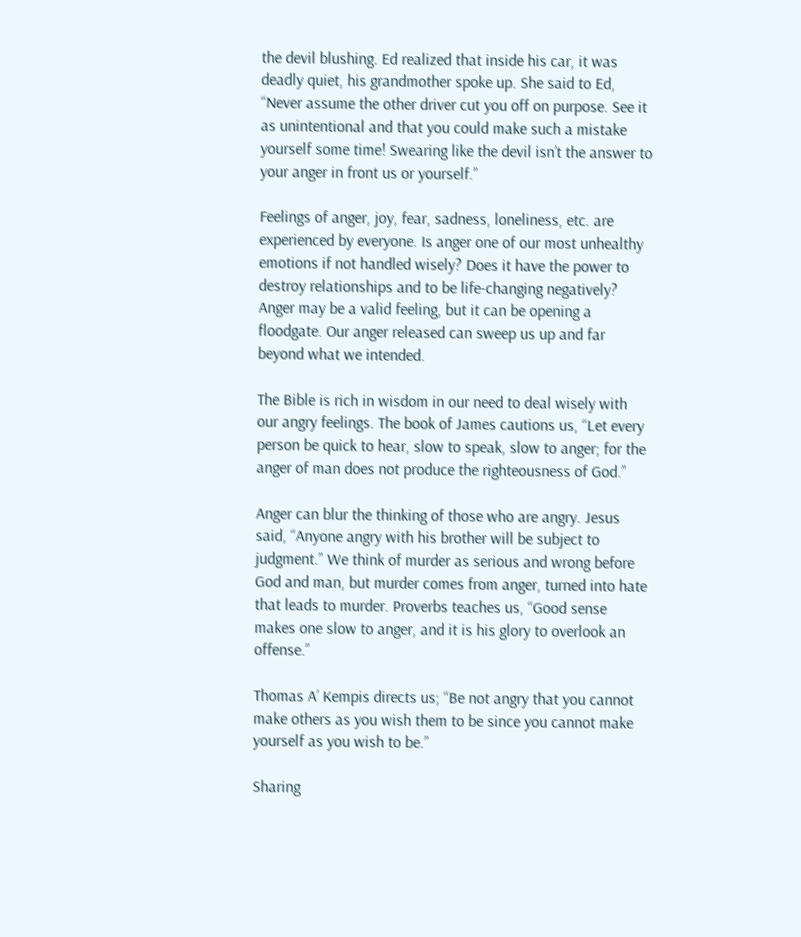the devil blushing. Ed realized that inside his car, it was deadly quiet, his grandmother spoke up. She said to Ed, “Never assume the other driver cut you off on purpose. See it as unintentional and that you could make such a mistake yourself some time! Swearing like the devil isn’t the answer to your anger in front us or yourself.”

Feelings of anger, joy, fear, sadness, loneliness, etc. are experienced by everyone. Is anger one of our most unhealthy emotions if not handled wisely? Does it have the power to destroy relationships and to be life-changing negatively?  Anger may be a valid feeling, but it can be opening a floodgate. Our anger released can sweep us up and far beyond what we intended.

The Bible is rich in wisdom in our need to deal wisely with our angry feelings. The book of James cautions us, “Let every person be quick to hear, slow to speak, slow to anger; for the anger of man does not produce the righteousness of God.”

Anger can blur the thinking of those who are angry. Jesus said, “Anyone angry with his brother will be subject to judgment.” We think of murder as serious and wrong before God and man, but murder comes from anger, turned into hate that leads to murder. Proverbs teaches us, “Good sense makes one slow to anger, and it is his glory to overlook an offense.”

Thomas A’ Kempis directs us; “Be not angry that you cannot make others as you wish them to be since you cannot make yourself as you wish to be.”

Sharing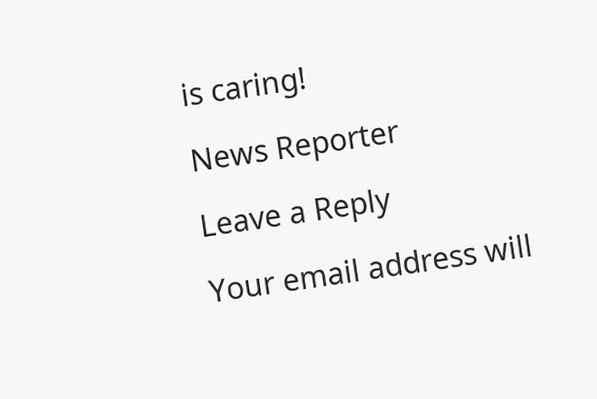is caring!

News Reporter

Leave a Reply

Your email address will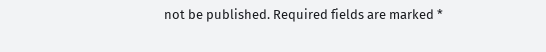not be published. Required fields are marked *